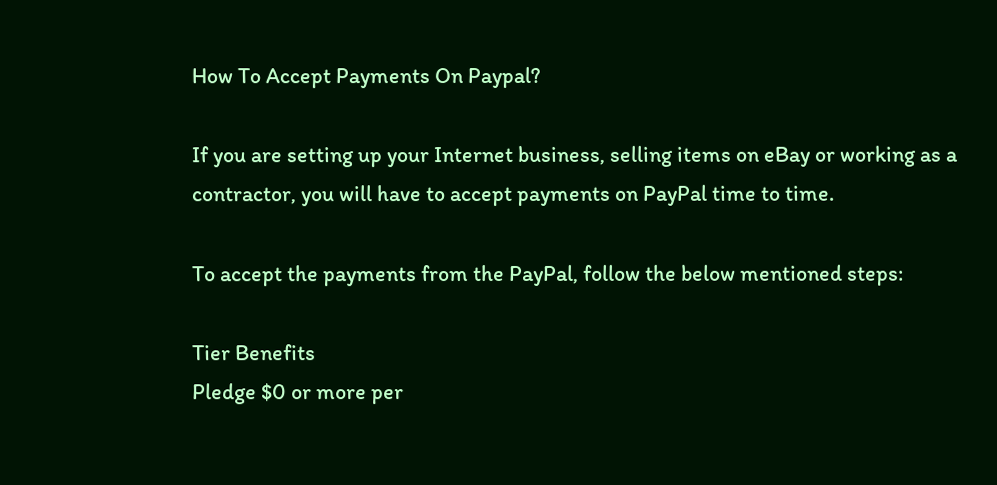How To Accept Payments On Paypal?

If you are setting up your Internet business, selling items on eBay or working as a contractor, you will have to accept payments on PayPal time to time.

To accept the payments from the PayPal, follow the below mentioned steps:

Tier Benefits
Pledge $0 or more per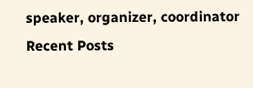speaker, organizer, coordinator
Recent Posts